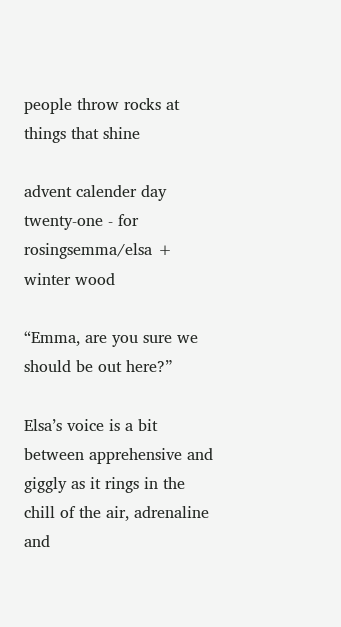people throw rocks at things that shine

advent calender day twenty-one - for rosingsemma/elsa + winter wood

“Emma, are you sure we should be out here?”

Elsa’s voice is a bit between apprehensive and giggly as it rings in the chill of the air, adrenaline and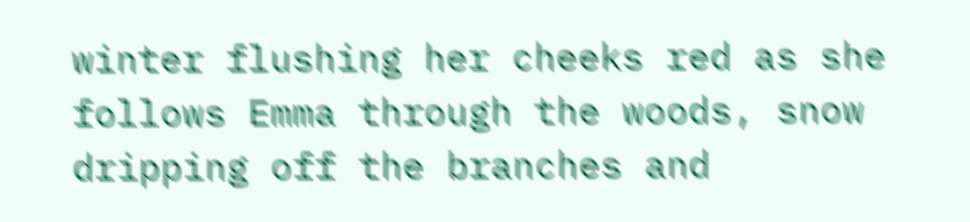winter flushing her cheeks red as she follows Emma through the woods, snow dripping off the branches and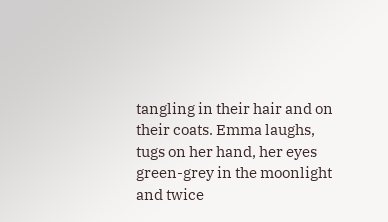tangling in their hair and on their coats. Emma laughs, tugs on her hand, her eyes green-grey in the moonlight and twice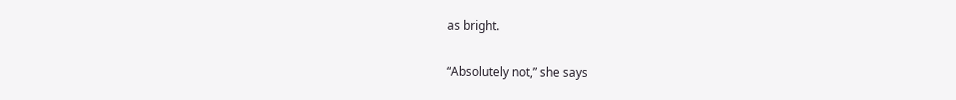as bright.

“Absolutely not,” she says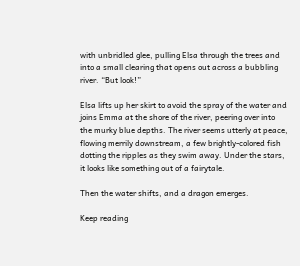with unbridled glee, pulling Elsa through the trees and into a small clearing that opens out across a bubbling river. “But look!”

Elsa lifts up her skirt to avoid the spray of the water and joins Emma at the shore of the river, peering over into the murky blue depths. The river seems utterly at peace, flowing merrily downstream, a few brightly-colored fish dotting the ripples as they swim away. Under the stars, it looks like something out of a fairytale.

Then the water shifts, and a dragon emerges.

Keep reading